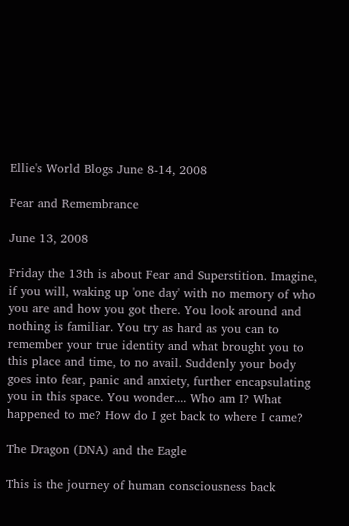Ellie's World Blogs June 8-14, 2008

Fear and Remembrance

June 13, 2008

Friday the 13th is about Fear and Superstition. Imagine, if you will, waking up 'one day' with no memory of who you are and how you got there. You look around and nothing is familiar. You try as hard as you can to remember your true identity and what brought you to this place and time, to no avail. Suddenly your body goes into fear, panic and anxiety, further encapsulating you in this space. You wonder.... Who am I? What happened to me? How do I get back to where I came?

The Dragon (DNA) and the Eagle

This is the journey of human consciousness back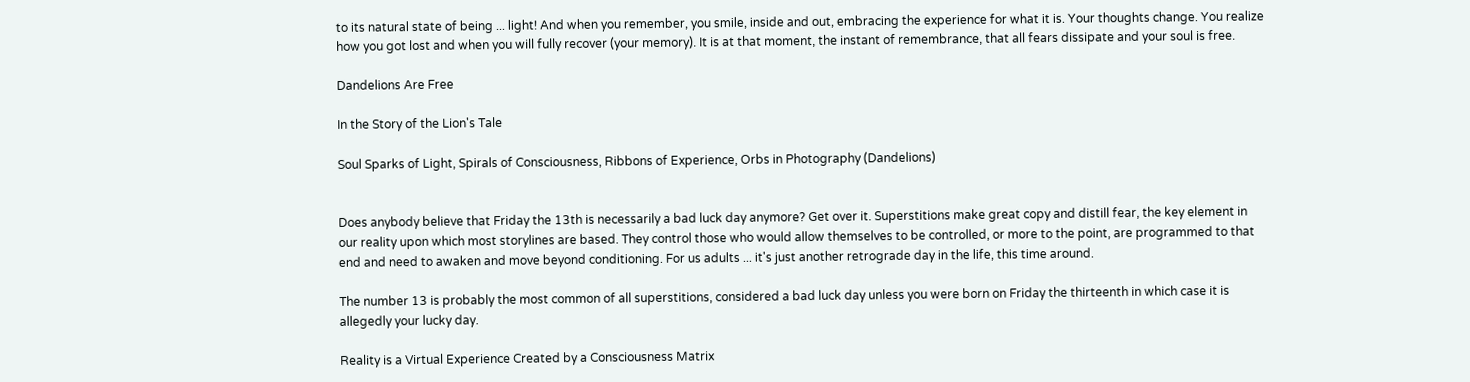to its natural state of being ... light! And when you remember, you smile, inside and out, embracing the experience for what it is. Your thoughts change. You realize how you got lost and when you will fully recover (your memory). It is at that moment, the instant of remembrance, that all fears dissipate and your soul is free.

Dandelions Are Free

In the Story of the Lion's Tale

Soul Sparks of Light, Spirals of Consciousness, Ribbons of Experience, Orbs in Photography (Dandelions)


Does anybody believe that Friday the 13th is necessarily a bad luck day anymore? Get over it. Superstitions make great copy and distill fear, the key element in our reality upon which most storylines are based. They control those who would allow themselves to be controlled, or more to the point, are programmed to that end and need to awaken and move beyond conditioning. For us adults ... it's just another retrograde day in the life, this time around.

The number 13 is probably the most common of all superstitions, considered a bad luck day unless you were born on Friday the thirteenth in which case it is allegedly your lucky day.

Reality is a Virtual Experience Created by a Consciousness Matrix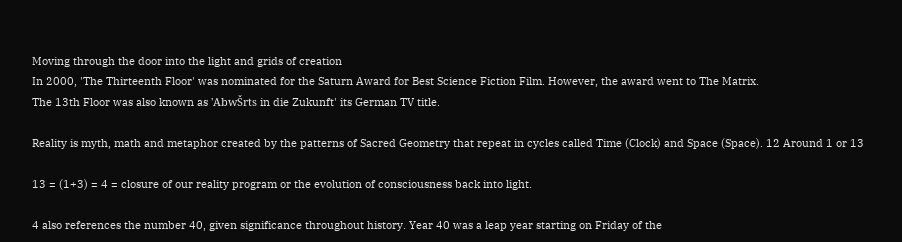Moving through the door into the light and grids of creation
In 2000, 'The Thirteenth Floor' was nominated for the Saturn Award for Best Science Fiction Film. However, the award went to The Matrix.
The 13th Floor was also known as 'AbwŠrts in die Zukunft' its German TV title.

Reality is myth, math and metaphor created by the patterns of Sacred Geometry that repeat in cycles called Time (Clock) and Space (Space). 12 Around 1 or 13

13 = (1+3) = 4 = closure of our reality program or the evolution of consciousness back into light.

4 also references the number 40, given significance throughout history. Year 40 was a leap year starting on Friday of the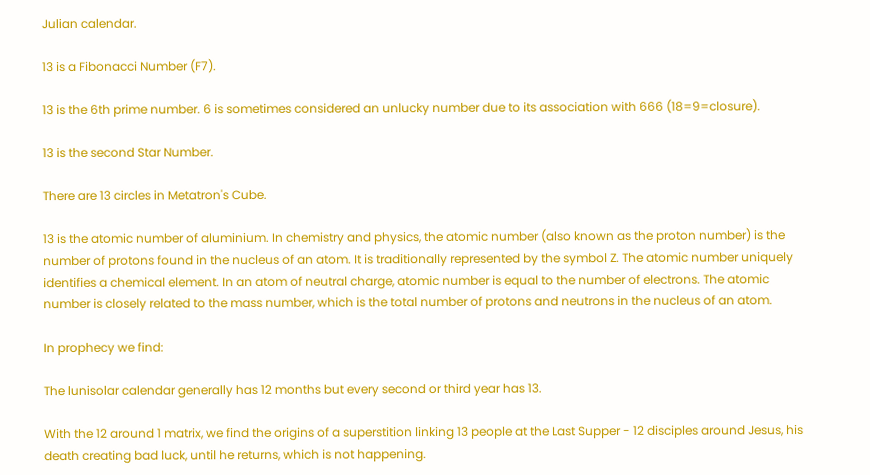Julian calendar.

13 is a Fibonacci Number (F7).

13 is the 6th prime number. 6 is sometimes considered an unlucky number due to its association with 666 (18=9=closure).

13 is the second Star Number.

There are 13 circles in Metatron's Cube.

13 is the atomic number of aluminium. In chemistry and physics, the atomic number (also known as the proton number) is the number of protons found in the nucleus of an atom. It is traditionally represented by the symbol Z. The atomic number uniquely identifies a chemical element. In an atom of neutral charge, atomic number is equal to the number of electrons. The atomic number is closely related to the mass number, which is the total number of protons and neutrons in the nucleus of an atom.

In prophecy we find:

The lunisolar calendar generally has 12 months but every second or third year has 13.

With the 12 around 1 matrix, we find the origins of a superstition linking 13 people at the Last Supper - 12 disciples around Jesus, his death creating bad luck, until he returns, which is not happening.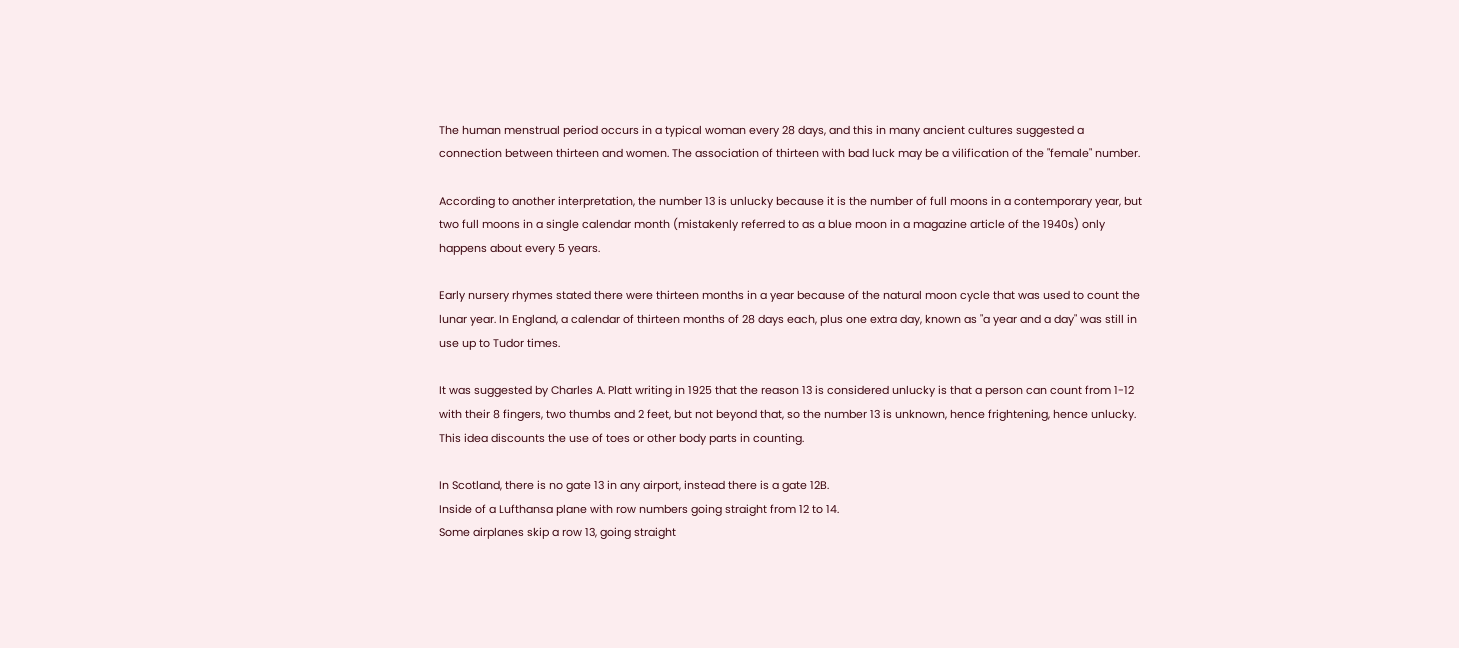The human menstrual period occurs in a typical woman every 28 days, and this in many ancient cultures suggested a connection between thirteen and women. The association of thirteen with bad luck may be a vilification of the "female" number.

According to another interpretation, the number 13 is unlucky because it is the number of full moons in a contemporary year, but two full moons in a single calendar month (mistakenly referred to as a blue moon in a magazine article of the 1940s) only happens about every 5 years.

Early nursery rhymes stated there were thirteen months in a year because of the natural moon cycle that was used to count the lunar year. In England, a calendar of thirteen months of 28 days each, plus one extra day, known as "a year and a day" was still in use up to Tudor times.

It was suggested by Charles A. Platt writing in 1925 that the reason 13 is considered unlucky is that a person can count from 1-12 with their 8 fingers, two thumbs and 2 feet, but not beyond that, so the number 13 is unknown, hence frightening, hence unlucky. This idea discounts the use of toes or other body parts in counting.

In Scotland, there is no gate 13 in any airport, instead there is a gate 12B.
Inside of a Lufthansa plane with row numbers going straight from 12 to 14.
Some airplanes skip a row 13, going straight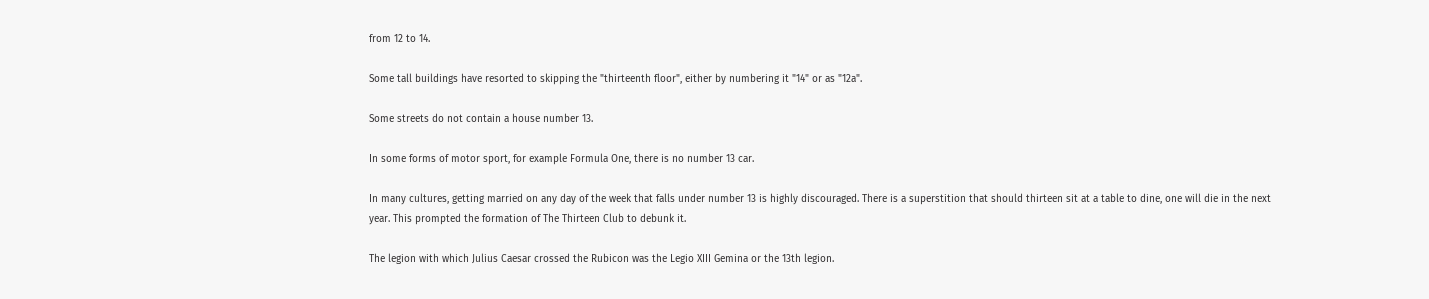from 12 to 14.

Some tall buildings have resorted to skipping the "thirteenth floor", either by numbering it "14" or as "12a".

Some streets do not contain a house number 13.

In some forms of motor sport, for example Formula One, there is no number 13 car.

In many cultures, getting married on any day of the week that falls under number 13 is highly discouraged. There is a superstition that should thirteen sit at a table to dine, one will die in the next year. This prompted the formation of The Thirteen Club to debunk it.

The legion with which Julius Caesar crossed the Rubicon was the Legio XIII Gemina or the 13th legion.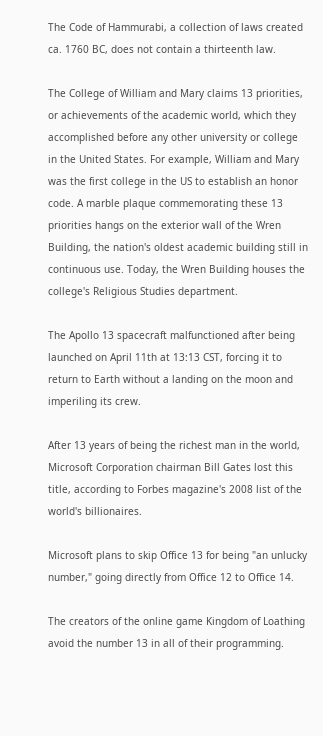The Code of Hammurabi, a collection of laws created ca. 1760 BC, does not contain a thirteenth law.

The College of William and Mary claims 13 priorities, or achievements of the academic world, which they accomplished before any other university or college in the United States. For example, William and Mary was the first college in the US to establish an honor code. A marble plaque commemorating these 13 priorities hangs on the exterior wall of the Wren Building, the nation's oldest academic building still in continuous use. Today, the Wren Building houses the college's Religious Studies department.

The Apollo 13 spacecraft malfunctioned after being launched on April 11th at 13:13 CST, forcing it to return to Earth without a landing on the moon and imperiling its crew.

After 13 years of being the richest man in the world, Microsoft Corporation chairman Bill Gates lost this title, according to Forbes magazine's 2008 list of the world's billionaires.

Microsoft plans to skip Office 13 for being "an unlucky number," going directly from Office 12 to Office 14.

The creators of the online game Kingdom of Loathing avoid the number 13 in all of their programming.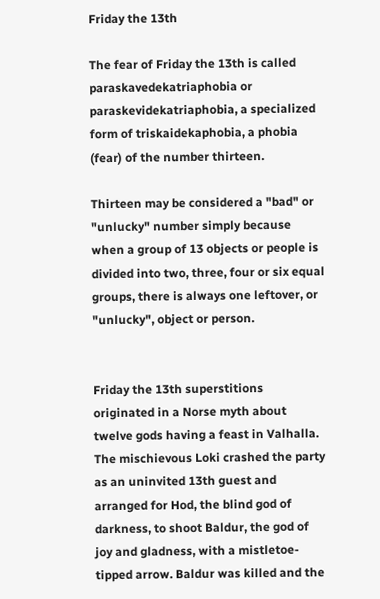Friday the 13th

The fear of Friday the 13th is called paraskavedekatriaphobia or paraskevidekatriaphobia, a specialized form of triskaidekaphobia, a phobia (fear) of the number thirteen.

Thirteen may be considered a "bad" or "unlucky" number simply because when a group of 13 objects or people is divided into two, three, four or six equal groups, there is always one leftover, or "unlucky", object or person.


Friday the 13th superstitions originated in a Norse myth about twelve gods having a feast in Valhalla. The mischievous Loki crashed the party as an uninvited 13th guest and arranged for Hod, the blind god of darkness, to shoot Baldur, the god of joy and gladness, with a mistletoe-tipped arrow. Baldur was killed and the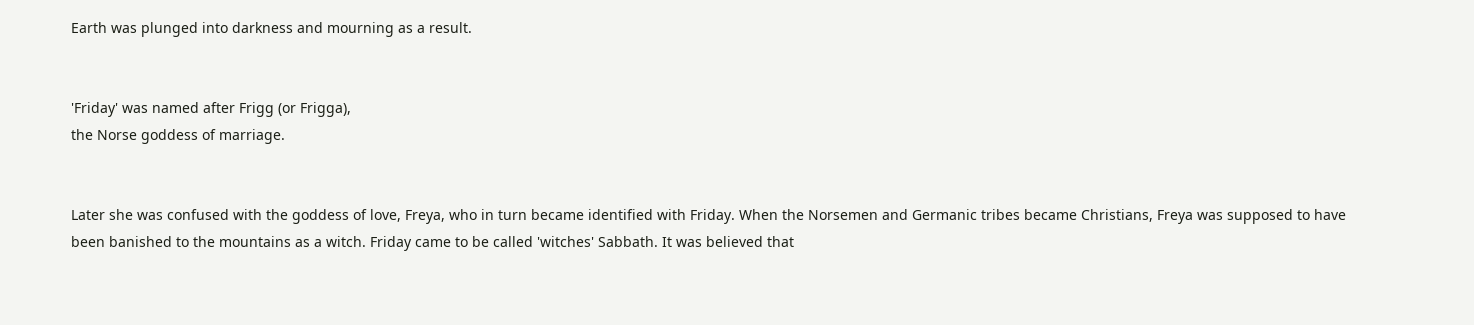Earth was plunged into darkness and mourning as a result.


'Friday' was named after Frigg (or Frigga),
the Norse goddess of marriage.


Later she was confused with the goddess of love, Freya, who in turn became identified with Friday. When the Norsemen and Germanic tribes became Christians, Freya was supposed to have been banished to the mountains as a witch. Friday came to be called 'witches' Sabbath. It was believed that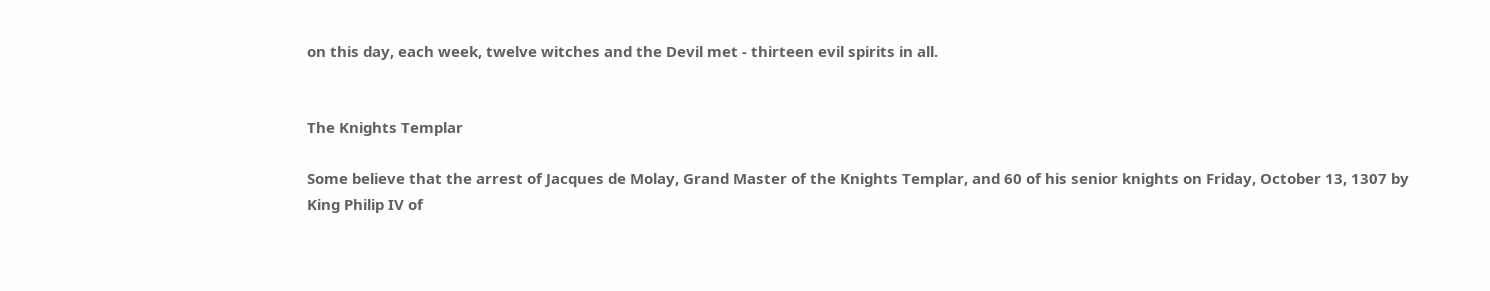on this day, each week, twelve witches and the Devil met - thirteen evil spirits in all.


The Knights Templar

Some believe that the arrest of Jacques de Molay, Grand Master of the Knights Templar, and 60 of his senior knights on Friday, October 13, 1307 by King Philip IV of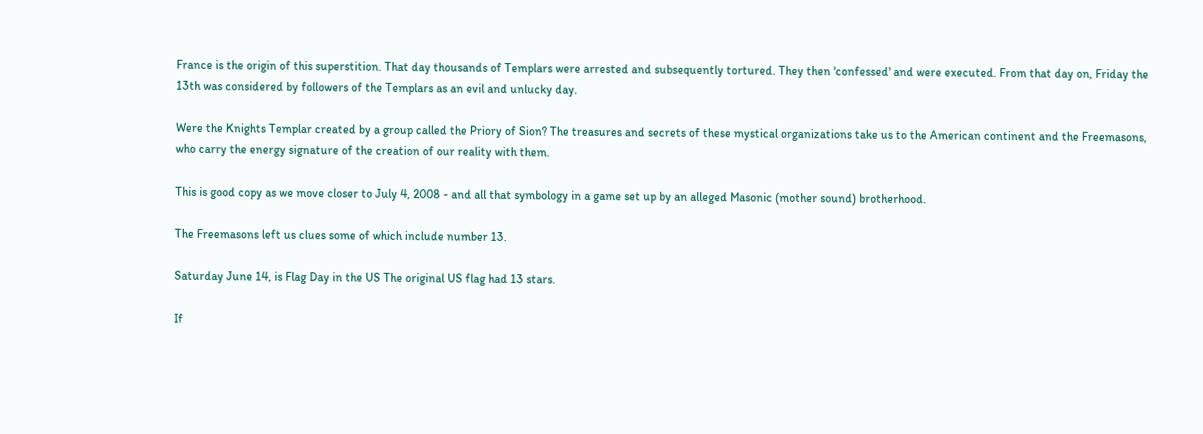France is the origin of this superstition. That day thousands of Templars were arrested and subsequently tortured. They then 'confessed' and were executed. From that day on, Friday the 13th was considered by followers of the Templars as an evil and unlucky day.

Were the Knights Templar created by a group called the Priory of Sion? The treasures and secrets of these mystical organizations take us to the American continent and the Freemasons, who carry the energy signature of the creation of our reality with them.

This is good copy as we move closer to July 4, 2008 - and all that symbology in a game set up by an alleged Masonic (mother sound) brotherhood.

The Freemasons left us clues some of which include number 13.

Saturday June 14, is Flag Day in the US The original US flag had 13 stars.

If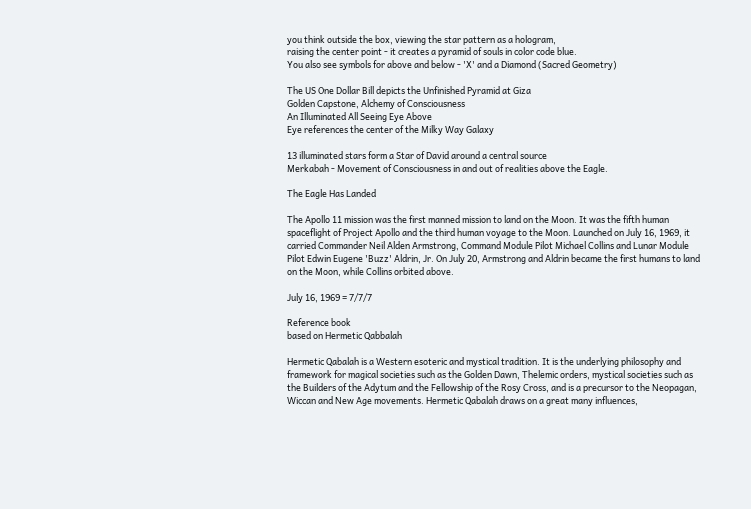you think outside the box, viewing the star pattern as a hologram,
raising the center point - it creates a pyramid of souls in color code blue.
You also see symbols for above and below - 'X' and a Diamond (Sacred Geometry)

The US One Dollar Bill depicts the Unfinished Pyramid at Giza
Golden Capstone, Alchemy of Consciousness
An Illuminated All Seeing Eye Above
Eye references the center of the Milky Way Galaxy

13 illuminated stars form a Star of David around a central source
Merkabah - Movement of Consciousness in and out of realities above the Eagle.

The Eagle Has Landed

The Apollo 11 mission was the first manned mission to land on the Moon. It was the fifth human spaceflight of Project Apollo and the third human voyage to the Moon. Launched on July 16, 1969, it carried Commander Neil Alden Armstrong, Command Module Pilot Michael Collins and Lunar Module Pilot Edwin Eugene 'Buzz' Aldrin, Jr. On July 20, Armstrong and Aldrin became the first humans to land on the Moon, while Collins orbited above.

July 16, 1969 = 7/7/7

Reference book
based on Hermetic Qabbalah

Hermetic Qabalah is a Western esoteric and mystical tradition. It is the underlying philosophy and framework for magical societies such as the Golden Dawn, Thelemic orders, mystical societies such as the Builders of the Adytum and the Fellowship of the Rosy Cross, and is a precursor to the Neopagan, Wiccan and New Age movements. Hermetic Qabalah draws on a great many influences,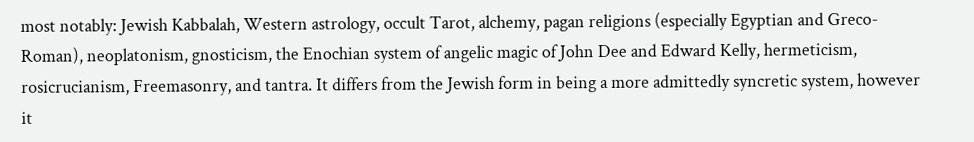most notably: Jewish Kabbalah, Western astrology, occult Tarot, alchemy, pagan religions (especially Egyptian and Greco-Roman), neoplatonism, gnosticism, the Enochian system of angelic magic of John Dee and Edward Kelly, hermeticism, rosicrucianism, Freemasonry, and tantra. It differs from the Jewish form in being a more admittedly syncretic system, however it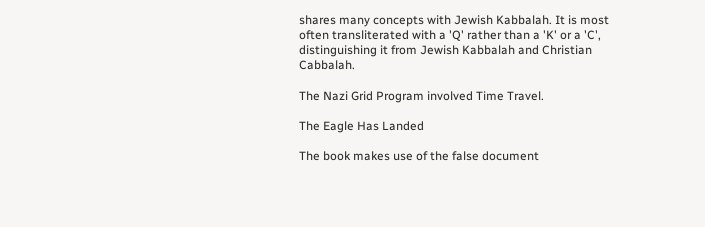shares many concepts with Jewish Kabbalah. It is most often transliterated with a 'Q' rather than a 'K' or a 'C', distinguishing it from Jewish Kabbalah and Christian Cabbalah.

The Nazi Grid Program involved Time Travel.

The Eagle Has Landed

The book makes use of the false document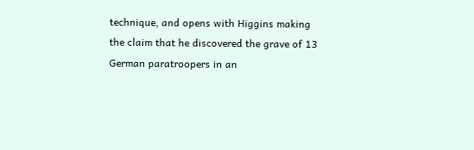technique, and opens with Higgins making the claim that he discovered the grave of 13 German paratroopers in an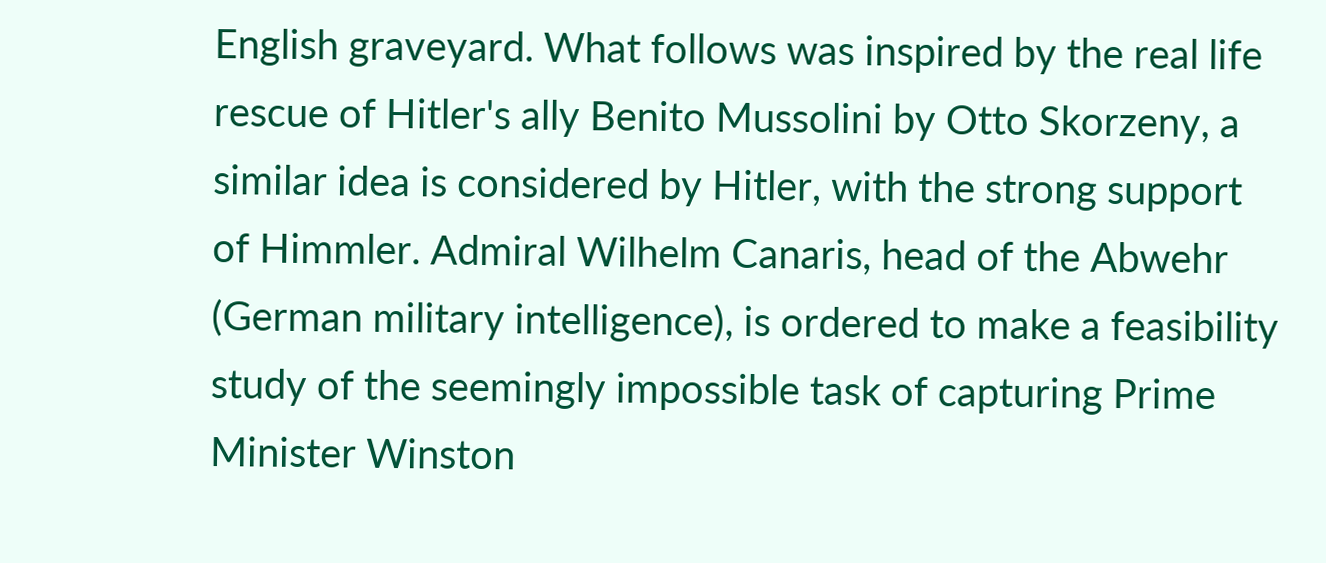English graveyard. What follows was inspired by the real life rescue of Hitler's ally Benito Mussolini by Otto Skorzeny, a similar idea is considered by Hitler, with the strong support of Himmler. Admiral Wilhelm Canaris, head of the Abwehr (German military intelligence), is ordered to make a feasibility study of the seemingly impossible task of capturing Prime Minister Winston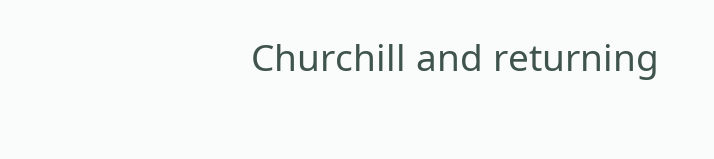Churchill and returning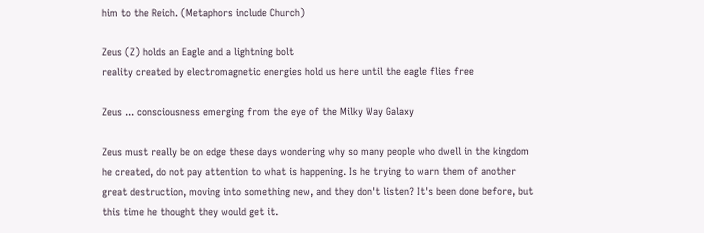him to the Reich. (Metaphors include Church)

Zeus (Z) holds an Eagle and a lightning bolt
reality created by electromagnetic energies hold us here until the eagle flies free

Zeus ... consciousness emerging from the eye of the Milky Way Galaxy

Zeus must really be on edge these days wondering why so many people who dwell in the kingdom he created, do not pay attention to what is happening. Is he trying to warn them of another great destruction, moving into something new, and they don't listen? It's been done before, but this time he thought they would get it.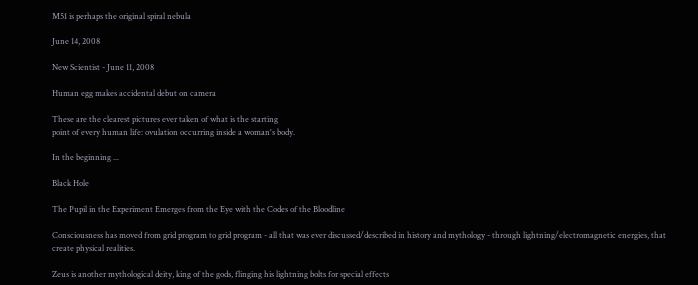M51 is perhaps the original spiral nebula

June 14, 2008

New Scientist - June 11, 2008

Human egg makes accidental debut on camera

These are the clearest pictures ever taken of what is the starting
point of every human life: ovulation occurring inside a woman's body.

In the beginning ...

Black Hole

The Pupil in the Experiment Emerges from the Eye with the Codes of the Bloodline

Consciousness has moved from grid program to grid program - all that was ever discussed/described in history and mythology - through lightning/electromagnetic energies, that create physical realities.

Zeus is another mythological deity, king of the gods, flinging his lightning bolts for special effects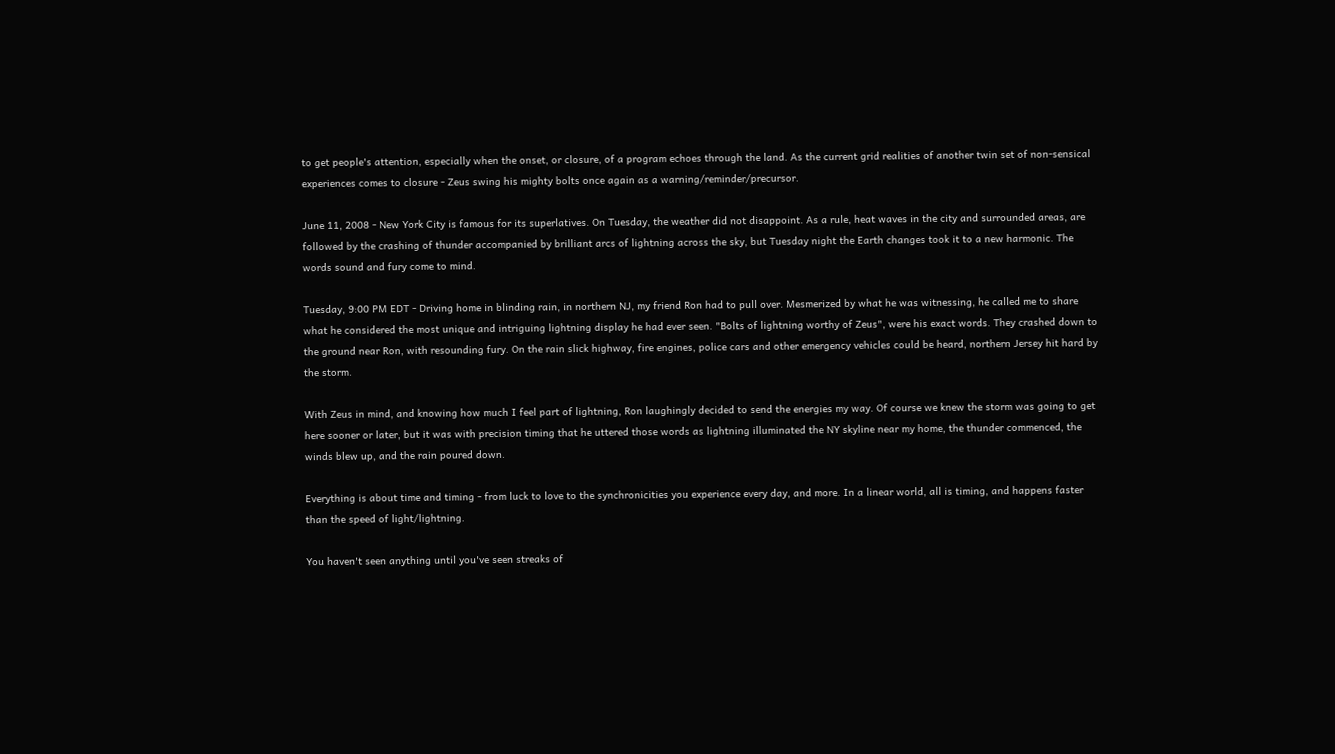to get people's attention, especially when the onset, or closure, of a program echoes through the land. As the current grid realities of another twin set of non-sensical experiences comes to closure - Zeus swing his mighty bolts once again as a warning/reminder/precursor.

June 11, 2008 - New York City is famous for its superlatives. On Tuesday, the weather did not disappoint. As a rule, heat waves in the city and surrounded areas, are followed by the crashing of thunder accompanied by brilliant arcs of lightning across the sky, but Tuesday night the Earth changes took it to a new harmonic. The words sound and fury come to mind.

Tuesday, 9:00 PM EDT - Driving home in blinding rain, in northern NJ, my friend Ron had to pull over. Mesmerized by what he was witnessing, he called me to share what he considered the most unique and intriguing lightning display he had ever seen. "Bolts of lightning worthy of Zeus", were his exact words. They crashed down to the ground near Ron, with resounding fury. On the rain slick highway, fire engines, police cars and other emergency vehicles could be heard, northern Jersey hit hard by the storm.

With Zeus in mind, and knowing how much I feel part of lightning, Ron laughingly decided to send the energies my way. Of course we knew the storm was going to get here sooner or later, but it was with precision timing that he uttered those words as lightning illuminated the NY skyline near my home, the thunder commenced, the winds blew up, and the rain poured down.

Everything is about time and timing - from luck to love to the synchronicities you experience every day, and more. In a linear world, all is timing, and happens faster than the speed of light/lightning.

You haven't seen anything until you've seen streaks of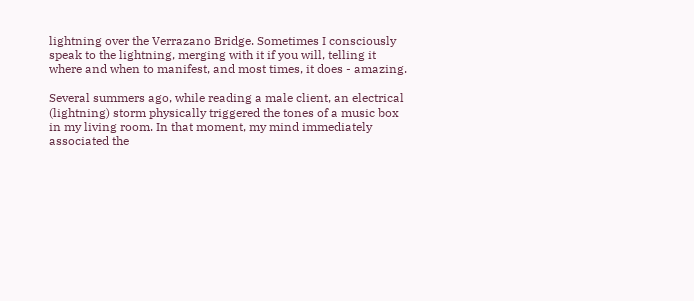lightning over the Verrazano Bridge. Sometimes I consciously speak to the lightning, merging with it if you will, telling it where and when to manifest, and most times, it does - amazing.

Several summers ago, while reading a male client, an electrical (lightning) storm physically triggered the tones of a music box in my living room. In that moment, my mind immediately associated the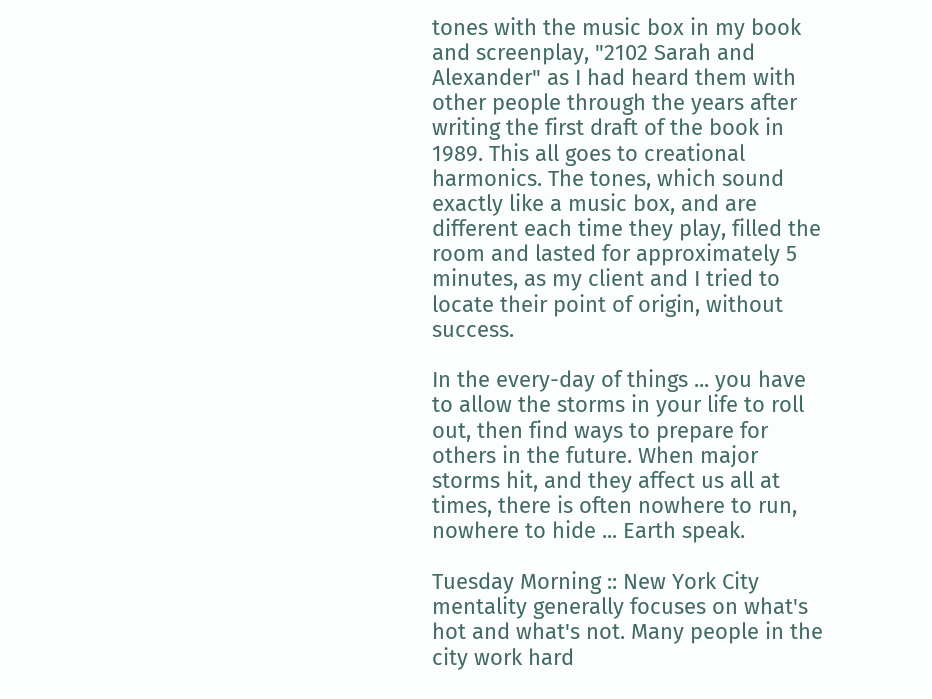tones with the music box in my book and screenplay, "2102 Sarah and Alexander" as I had heard them with other people through the years after writing the first draft of the book in 1989. This all goes to creational harmonics. The tones, which sound exactly like a music box, and are different each time they play, filled the room and lasted for approximately 5 minutes, as my client and I tried to locate their point of origin, without success.

In the every-day of things ... you have to allow the storms in your life to roll out, then find ways to prepare for others in the future. When major storms hit, and they affect us all at times, there is often nowhere to run, nowhere to hide ... Earth speak.

Tuesday Morning :: New York City mentality generally focuses on what's hot and what's not. Many people in the city work hard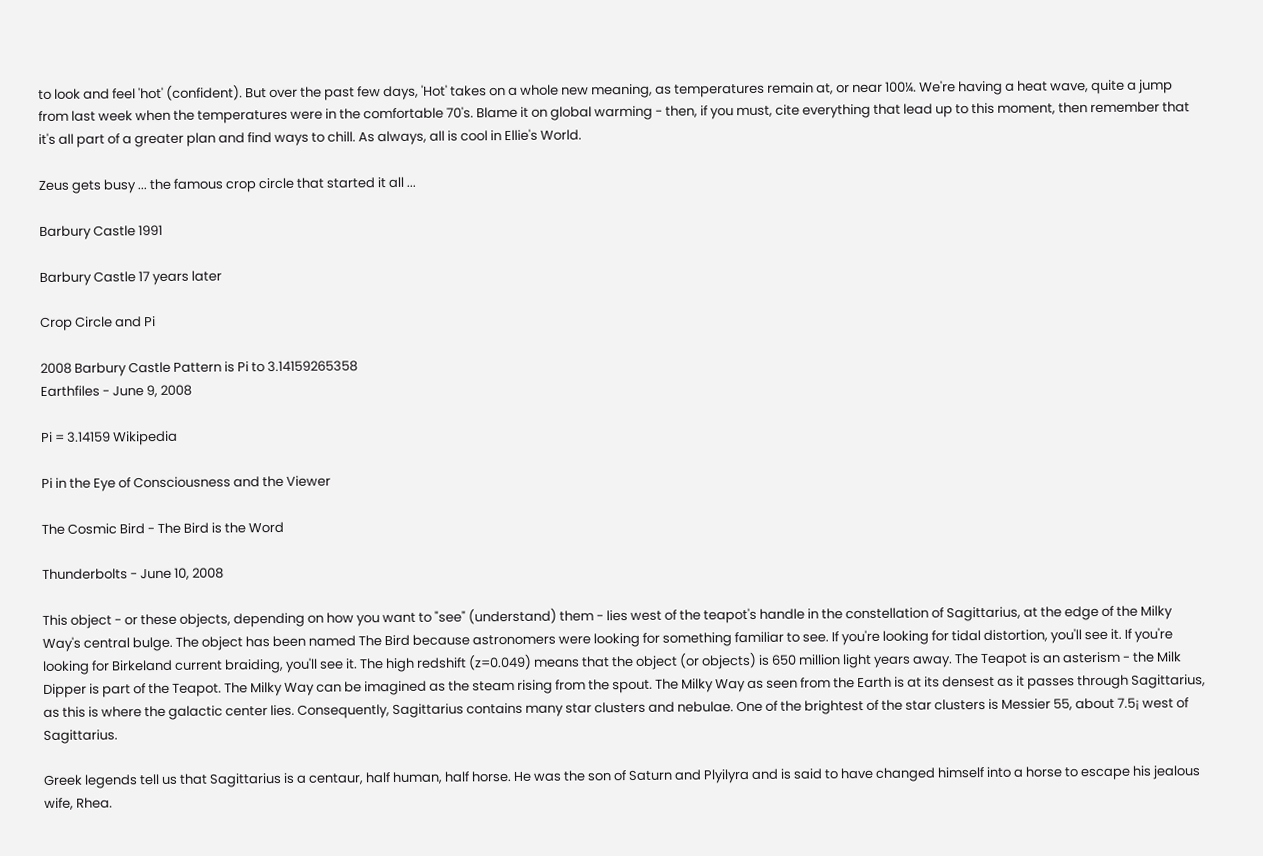to look and feel 'hot' (confident). But over the past few days, 'Hot' takes on a whole new meaning, as temperatures remain at, or near 100¼. We're having a heat wave, quite a jump from last week when the temperatures were in the comfortable 70's. Blame it on global warming - then, if you must, cite everything that lead up to this moment, then remember that it's all part of a greater plan and find ways to chill. As always, all is cool in Ellie's World.

Zeus gets busy ... the famous crop circle that started it all ...

Barbury Castle 1991

Barbury Castle 17 years later

Crop Circle and Pi

2008 Barbury Castle Pattern is Pi to 3.14159265358
Earthfiles - June 9, 2008

Pi = 3.14159 Wikipedia

Pi in the Eye of Consciousness and the Viewer

The Cosmic Bird - The Bird is the Word

Thunderbolts - June 10, 2008

This object - or these objects, depending on how you want to "see" (understand) them - lies west of the teapot's handle in the constellation of Sagittarius, at the edge of the Milky Way's central bulge. The object has been named The Bird because astronomers were looking for something familiar to see. If you're looking for tidal distortion, you'll see it. If you're looking for Birkeland current braiding, you'll see it. The high redshift (z=0.049) means that the object (or objects) is 650 million light years away. The Teapot is an asterism - the Milk Dipper is part of the Teapot. The Milky Way can be imagined as the steam rising from the spout. The Milky Way as seen from the Earth is at its densest as it passes through Sagittarius, as this is where the galactic center lies. Consequently, Sagittarius contains many star clusters and nebulae. One of the brightest of the star clusters is Messier 55, about 7.5¡ west of Sagittarius.

Greek legends tell us that Sagittarius is a centaur, half human, half horse. He was the son of Saturn and Plyilyra and is said to have changed himself into a horse to escape his jealous wife, Rhea.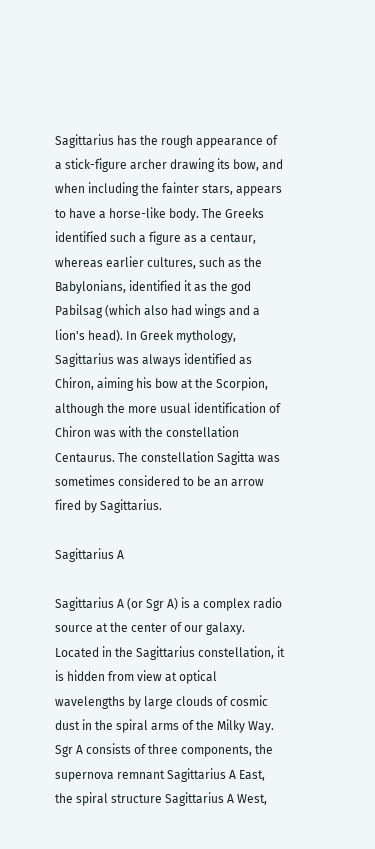Sagittarius has the rough appearance of a stick-figure archer drawing its bow, and when including the fainter stars, appears to have a horse-like body. The Greeks identified such a figure as a centaur, whereas earlier cultures, such as the Babylonians, identified it as the god Pabilsag (which also had wings and a lion's head). In Greek mythology, Sagittarius was always identified as Chiron, aiming his bow at the Scorpion, although the more usual identification of Chiron was with the constellation Centaurus. The constellation Sagitta was sometimes considered to be an arrow fired by Sagittarius.

Sagittarius A

Sagittarius A (or Sgr A) is a complex radio source at the center of our galaxy. Located in the Sagittarius constellation, it is hidden from view at optical wavelengths by large clouds of cosmic dust in the spiral arms of the Milky Way. Sgr A consists of three components, the supernova remnant Sagittarius A East, the spiral structure Sagittarius A West,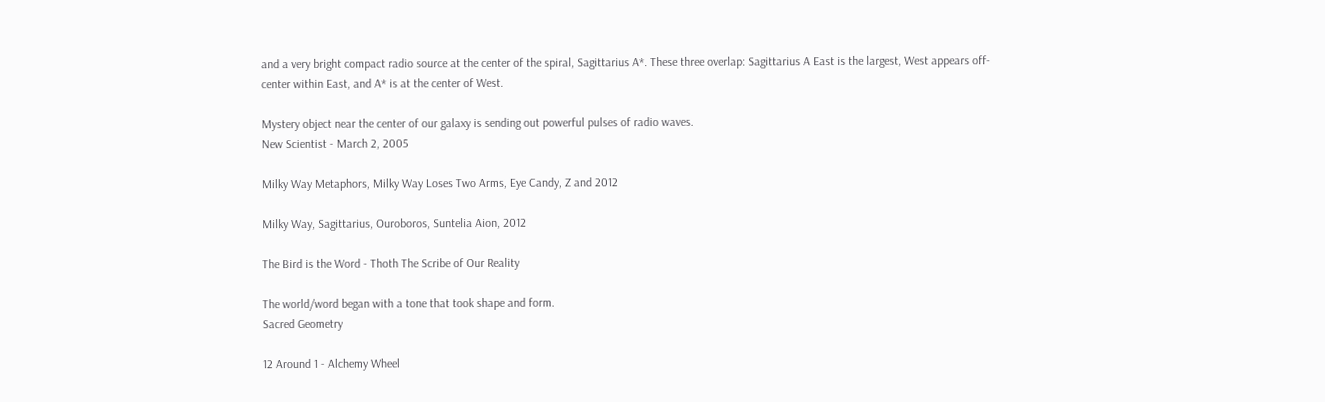and a very bright compact radio source at the center of the spiral, Sagittarius A*. These three overlap: Sagittarius A East is the largest, West appears off-center within East, and A* is at the center of West.

Mystery object near the center of our galaxy is sending out powerful pulses of radio waves.
New Scientist - March 2, 2005

Milky Way Metaphors, Milky Way Loses Two Arms, Eye Candy, Z and 2012

Milky Way, Sagittarius, Ouroboros, Suntelia Aion, 2012

The Bird is the Word - Thoth The Scribe of Our Reality

The world/word began with a tone that took shape and form.
Sacred Geometry

12 Around 1 - Alchemy Wheel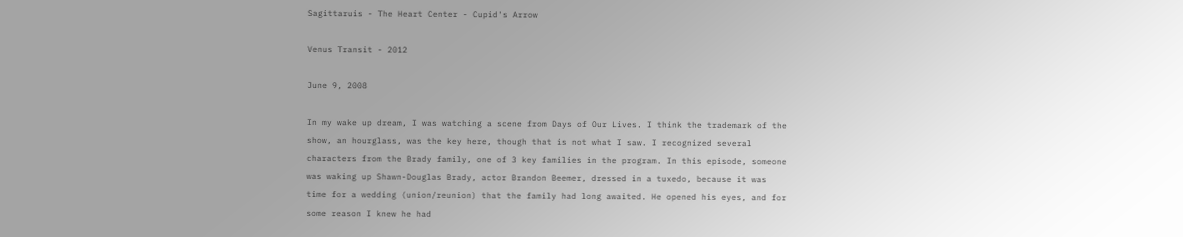Sagittaruis - The Heart Center - Cupid's Arrow

Venus Transit - 2012

June 9, 2008

In my wake up dream, I was watching a scene from Days of Our Lives. I think the trademark of the show, an hourglass, was the key here, though that is not what I saw. I recognized several characters from the Brady family, one of 3 key families in the program. In this episode, someone was waking up Shawn-Douglas Brady, actor Brandon Beemer, dressed in a tuxedo, because it was time for a wedding (union/reunion) that the family had long awaited. He opened his eyes, and for some reason I knew he had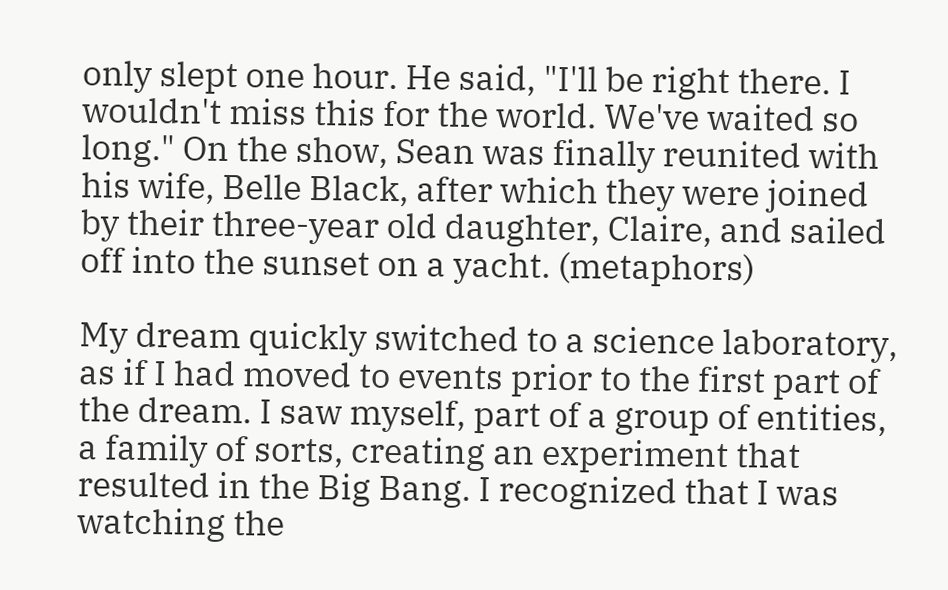only slept one hour. He said, "I'll be right there. I wouldn't miss this for the world. We've waited so long." On the show, Sean was finally reunited with his wife, Belle Black, after which they were joined by their three-year old daughter, Claire, and sailed off into the sunset on a yacht. (metaphors)

My dream quickly switched to a science laboratory, as if I had moved to events prior to the first part of the dream. I saw myself, part of a group of entities, a family of sorts, creating an experiment that resulted in the Big Bang. I recognized that I was watching the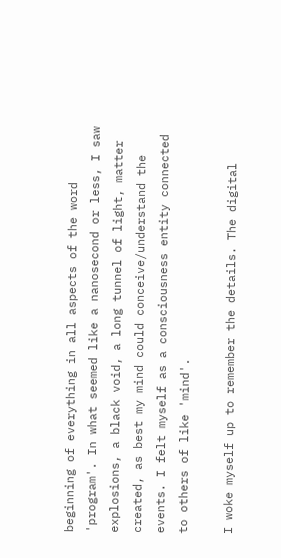beginning of everything in all aspects of the word 'program'. In what seemed like a nanosecond or less, I saw explosions, a black void, a long tunnel of light, matter created, as best my mind could conceive/understand the events. I felt myself as a consciousness entity connected to others of like 'mind'.

I woke myself up to remember the details. The digital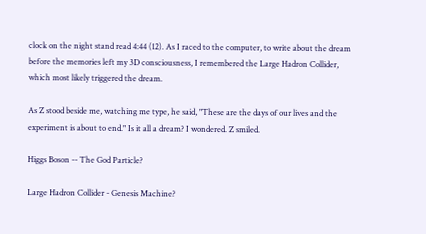clock on the night stand read 4:44 (12). As I raced to the computer, to write about the dream before the memories left my 3D consciousness, I remembered the Large Hadron Collider, which most likely triggered the dream.

As Z stood beside me, watching me type, he said, "These are the days of our lives and the experiment is about to end." Is it all a dream? I wondered. Z smiled.

Higgs Boson -- The God Particle?

Large Hadron Collider - Genesis Machine?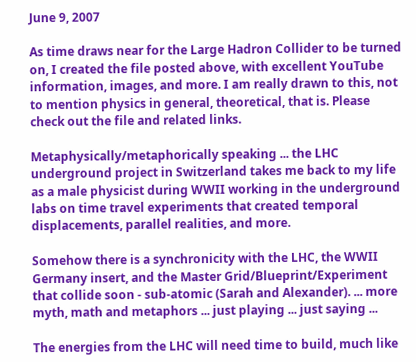June 9, 2007

As time draws near for the Large Hadron Collider to be turned on, I created the file posted above, with excellent YouTube information, images, and more. I am really drawn to this, not to mention physics in general, theoretical, that is. Please check out the file and related links.

Metaphysically/metaphorically speaking ... the LHC underground project in Switzerland takes me back to my life as a male physicist during WWII working in the underground labs on time travel experiments that created temporal displacements, parallel realities, and more.

Somehow there is a synchronicity with the LHC, the WWII Germany insert, and the Master Grid/Blueprint/Experiment that collide soon - sub-atomic (Sarah and Alexander). ... more myth, math and metaphors ... just playing ... just saying ...

The energies from the LHC will need time to build, much like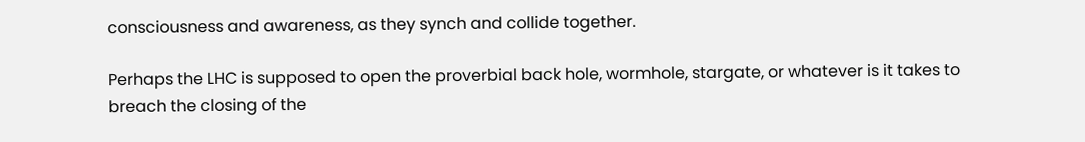consciousness and awareness, as they synch and collide together.

Perhaps the LHC is supposed to open the proverbial back hole, wormhole, stargate, or whatever is it takes to breach the closing of the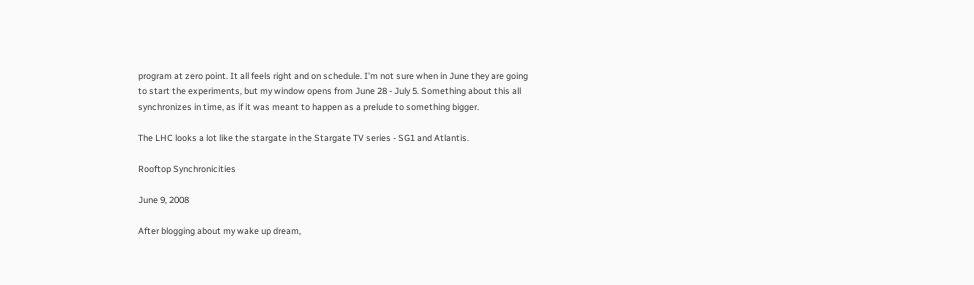program at zero point. It all feels right and on schedule. I'm not sure when in June they are going to start the experiments, but my window opens from June 28 - July 5. Something about this all synchronizes in time, as if it was meant to happen as a prelude to something bigger.

The LHC looks a lot like the stargate in the Stargate TV series - SG1 and Atlantis.

Rooftop Synchronicities

June 9, 2008

After blogging about my wake up dream,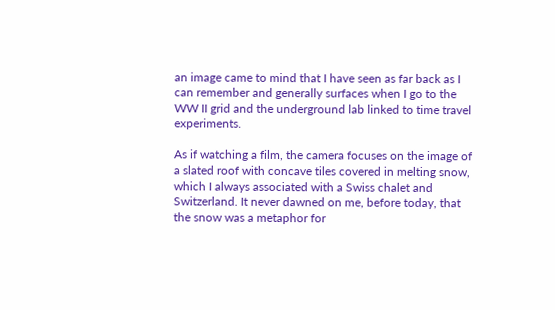an image came to mind that I have seen as far back as I can remember and generally surfaces when I go to the WW II grid and the underground lab linked to time travel experiments.

As if watching a film, the camera focuses on the image of a slated roof with concave tiles covered in melting snow, which I always associated with a Swiss chalet and Switzerland. It never dawned on me, before today, that the snow was a metaphor for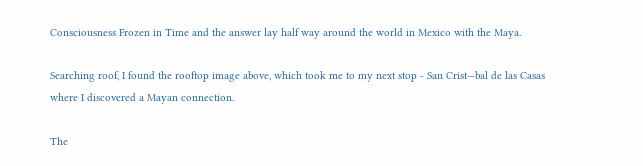Consciousness Frozen in Time and the answer lay half way around the world in Mexico with the Maya.

Searching roof, I found the rooftop image above, which took me to my next stop - San Crist—bal de las Casas where I discovered a Mayan connection.

The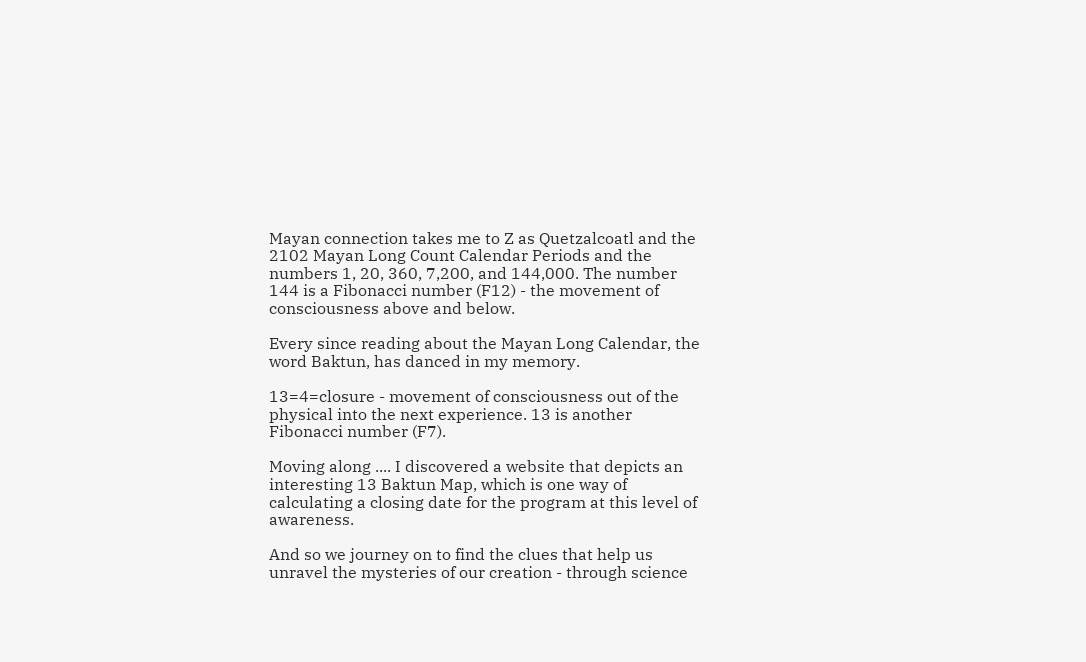Mayan connection takes me to Z as Quetzalcoatl and the 2102 Mayan Long Count Calendar Periods and the numbers 1, 20, 360, 7,200, and 144,000. The number 144 is a Fibonacci number (F12) - the movement of consciousness above and below.

Every since reading about the Mayan Long Calendar, the word Baktun, has danced in my memory.

13=4=closure - movement of consciousness out of the physical into the next experience. 13 is another Fibonacci number (F7).

Moving along .... I discovered a website that depicts an interesting 13 Baktun Map, which is one way of calculating a closing date for the program at this level of awareness.

And so we journey on to find the clues that help us unravel the mysteries of our creation - through science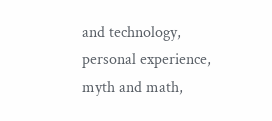and technology, personal experience, myth and math,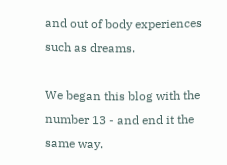and out of body experiences such as dreams.

We began this blog with the number 13 - and end it the same way.